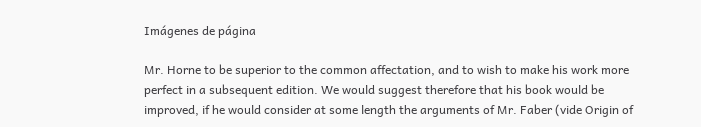Imágenes de página

Mr. Horne to be superior to the common affectation, and to wish to make his work more perfect in a subsequent edition. We would suggest therefore that his book would be improved, if he would consider at some length the arguments of Mr. Faber (vide Origin of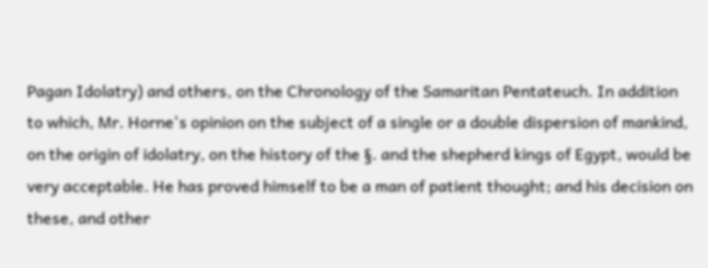Pagan Idolatry) and others, on the Chronology of the Samaritan Pentateuch. In addition to which, Mr. Horne's opinion on the subject of a single or a double dispersion of mankind, on the origin of idolatry, on the history of the §. and the shepherd kings of Egypt, would be very acceptable. He has proved himself to be a man of patient thought; and his decision on these, and other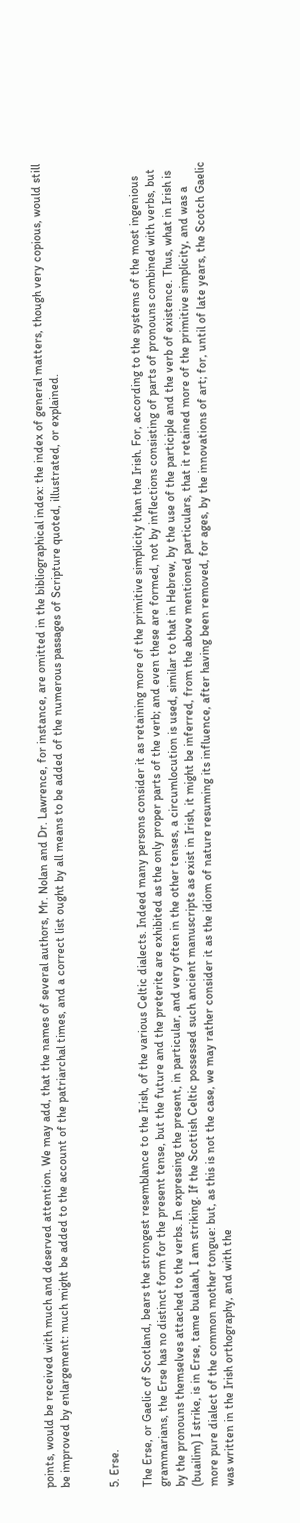points, would be received with much and deserved attention. We may add, that the names of several authors, Mr. Nolan and Dr. Lawrence, for instance, are omitted in the bibliographical index: the index of general matters, though very copious, would still be improved by enlargement: much might be added to the account of the patriarchal times, and a correct list ought by all means to be added of the numerous passages of Scripture quoted, illustrated, or explained.


5. Erse.

The Erse, or Gaelic of Scotland, bears the strongest resemblance to the Irish, of the various Celtic dialects. Indeed many persons consider it as retaining more of the primitive simplicity than the Irish. For, according to the systems of the most ingenious grammarians, the Erse has no distinct form for the present tense, but the future and the preterite are exhibited as the only proper parts of the verb; and even these are formed, not by inflections consisting of parts of pronouns combined with verbs, but by the pronouns themselves attached to the verbs. In expressing the present, in particular, and very often in the other tenses, a circumlocution is used, similar to that in Hebrew, by the use of the participle and the verb of existence. Thus, what in Irish is (buailim) I strike, is in Erse, tame bualaah, I am striking. If the Scottish Celtic possessed such ancient manuscripts as exist in Irish, it might be inferred, from the above mentioned particulars, that it retained more of the primitive simplicity, and was a more pure dialect of the common mother tongue: but, as this is not the case, we may rather consider it as the idiom of nature resuming its influence, after having been removed, for ages, by the innovations of art; for, until of late years, the Scotch Gaelic was written in the Irish orthography, and with the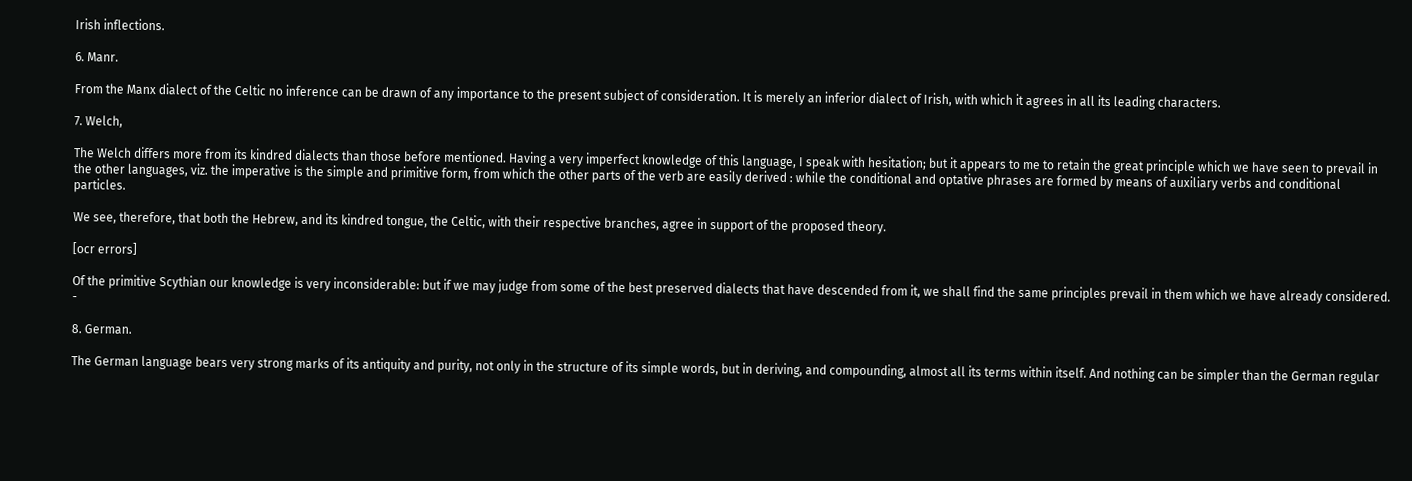Irish inflections.

6. Manr.

From the Manx dialect of the Celtic no inference can be drawn of any importance to the present subject of consideration. It is merely an inferior dialect of Irish, with which it agrees in all its leading characters.

7. Welch,

The Welch differs more from its kindred dialects than those before mentioned. Having a very imperfect knowledge of this language, I speak with hesitation; but it appears to me to retain the great principle which we have seen to prevail in the other languages, viz. the imperative is the simple and primitive form, from which the other parts of the verb are easily derived : while the conditional and optative phrases are formed by means of auxiliary verbs and conditional particles.

We see, therefore, that both the Hebrew, and its kindred tongue, the Celtic, with their respective branches, agree in support of the proposed theory.

[ocr errors]

Of the primitive Scythian our knowledge is very inconsiderable: but if we may judge from some of the best preserved dialects that have descended from it, we shall find the same principles prevail in them which we have already considered. -

8. German.

The German language bears very strong marks of its antiquity and purity, not only in the structure of its simple words, but in deriving, and compounding, almost all its terms within itself. And nothing can be simpler than the German regular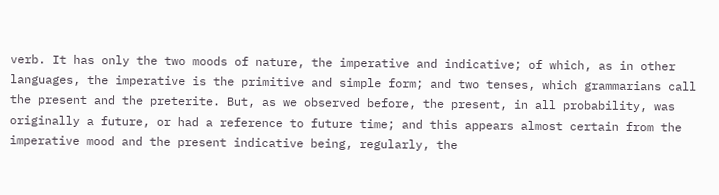verb. It has only the two moods of nature, the imperative and indicative; of which, as in other languages, the imperative is the primitive and simple form; and two tenses, which grammarians call the present and the preterite. But, as we observed before, the present, in all probability, was originally a future, or had a reference to future time; and this appears almost certain from the imperative mood and the present indicative being, regularly, the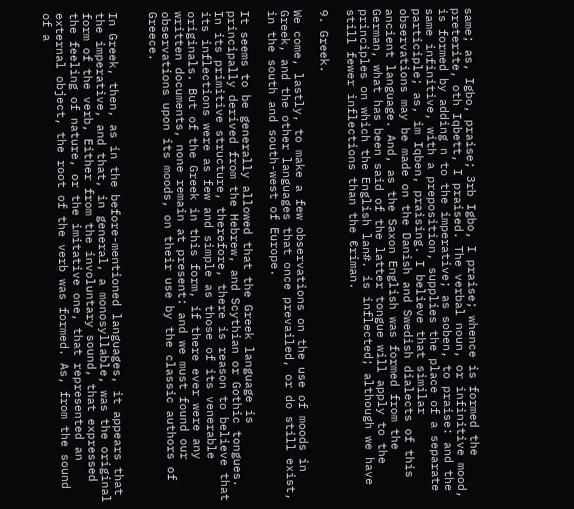same; as, Igbo, praise; 3rb Igbo, I praise; whence is formed the preterite, oth Iqbett, I praised. The verbal noun, or infinitive mood, is formed by adding n to the imperative; as soben, to praise: and the same infinitive, with a preposition, supplies the place of a separate participle; as, im Iqben, praising. I believe that similar observations may be made on the Danish and Swedish dialects of this ancient language. And, as the Saxon English was formed from the German, what has been said of the latter tongue will apply to the principles on which the English lan#. is inflected; although we have still fewer inflections than the €riman.

9. Greek.

We come, lastly, to make a few observations on the use of moods in Greek, and the other languages that once prevailed, or do still exist, in the south and south-west of Europe.

It seems to be generally allowed that the Greek language is principally derived from the Hebrew, and Scythian or Gothic tongues. In its primitive structure, therefore, there is reason to believe that its inflections were as few and simple as those of its venerable originals. But of the Greek in this form, if there ever were any written documents, none remain at present: and we must found our observations upon its moods, on their use by the classic authors of Greece.


In Greek, then, as in the before-mentioned languages, it appears that the imperative, and that, in general, a monosyllable, was the original form of the verb, Either from the involuntary sound, that expressed the feeling of nature, or the imitative one, that represented an external object, the root of the verb was formed. As, from the sound of a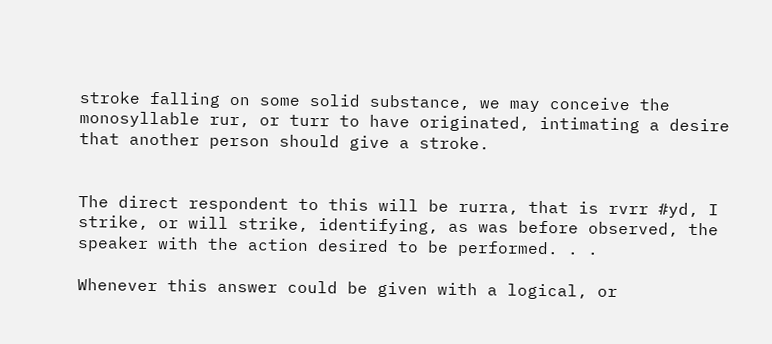stroke falling on some solid substance, we may conceive the monosyllable rur, or turr to have originated, intimating a desire that another person should give a stroke.


The direct respondent to this will be rurra, that is rvrr #yd, I strike, or will strike, identifying, as was before observed, the speaker with the action desired to be performed. . .

Whenever this answer could be given with a logical, or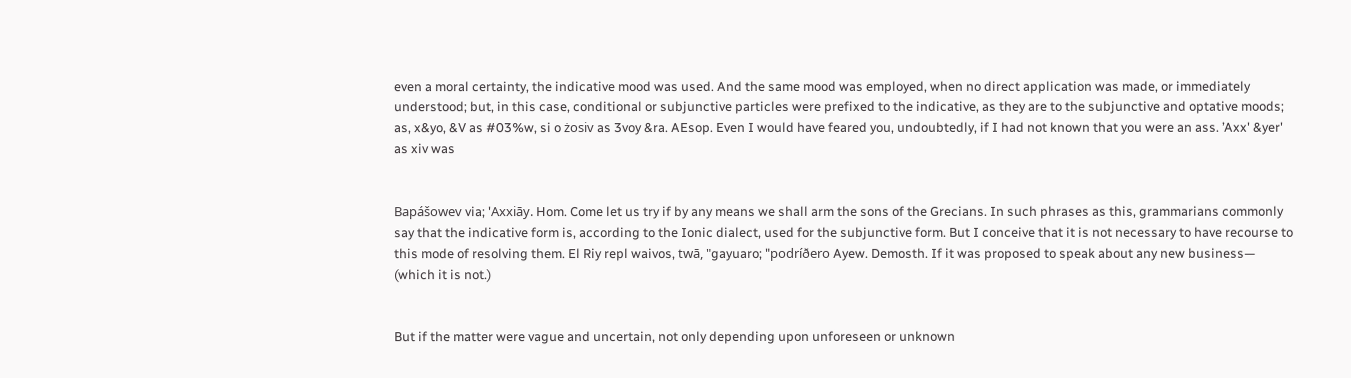even a moral certainty, the indicative mood was used. And the same mood was employed, when no direct application was made, or immediately understood; but, in this case, conditional or subjunctive particles were prefixed to the indicative, as they are to the subjunctive and optative moods; as, x&yo, &V as #03%w, si o żosiv as 3voy &ra. AEsop. Even I would have feared you, undoubtedly, if I had not known that you were an ass. ’Axx' &yer' as xiv was


Bapášowev via; 'Axxiāy. Hom. Come let us try if by any means we shall arm the sons of the Grecians. In such phrases as this, grammarians commonly say that the indicative form is, according to the Ionic dialect, used for the subjunctive form. But I conceive that it is not necessary to have recourse to this mode of resolving them. El Riy repl waivos, twā, "gayuaro; "podríðero Ayew. Demosth. If it was proposed to speak about any new business— (which it is not.)


But if the matter were vague and uncertain, not only depending upon unforeseen or unknown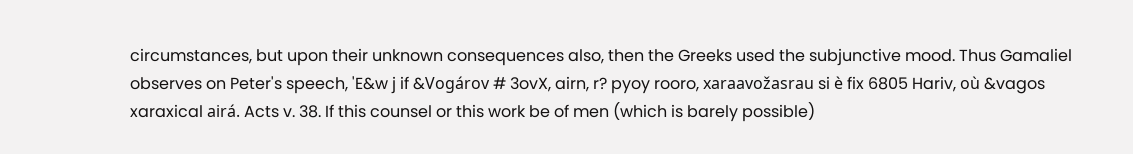circumstances, but upon their unknown consequences also, then the Greeks used the subjunctive mood. Thus Gamaliel observes on Peter's speech, 'E&w j if &Vogárov # 3ovX, airn, r? pyoy rooro, xaraavožasrau si è fix 6805 Hariv, où &vagos xaraxical airá. Acts v. 38. If this counsel or this work be of men (which is barely possible)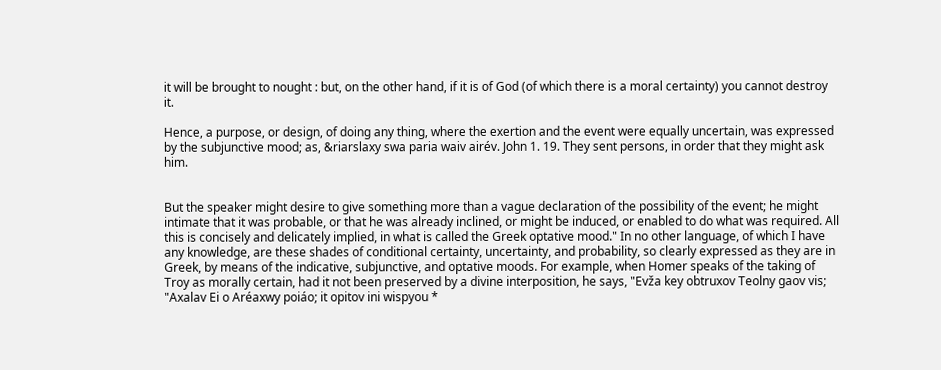it will be brought to nought : but, on the other hand, if it is of God (of which there is a moral certainty) you cannot destroy it.

Hence, a purpose, or design, of doing any thing, where the exertion and the event were equally uncertain, was expressed by the subjunctive mood; as, &riarslaxy swa paria waiv airév. John 1. 19. They sent persons, in order that they might ask him.


But the speaker might desire to give something more than a vague declaration of the possibility of the event; he might intimate that it was probable, or that he was already inclined, or might be induced, or enabled to do what was required. All this is concisely and delicately implied, in what is called the Greek optative mood." In no other language, of which I have any knowledge, are these shades of conditional certainty, uncertainty, and probability, so clearly expressed as they are in Greek, by means of the indicative, subjunctive, and optative moods. For example, when Homer speaks of the taking of Troy as morally certain, had it not been preserved by a divine interposition, he says, "Evža key obtruxov Teolny gaov vis; "Axalav Ei o Aréaxwy poiáo; it opitov ini wispyou *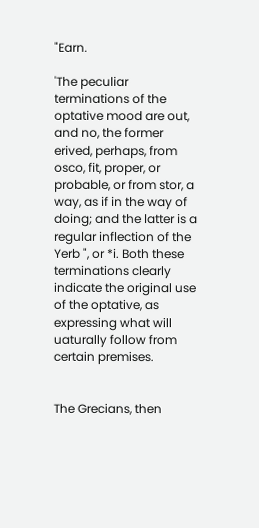"Earn.

'The peculiar terminations of the optative mood are out, and no, the former erived, perhaps, from osco, fit, proper, or probable, or from stor, a way, as if in the way of doing; and the latter is a regular inflection of the Yerb ", or *i. Both these terminations clearly indicate the original use of the optative, as expressing what will uaturally follow from certain premises.


The Grecians, then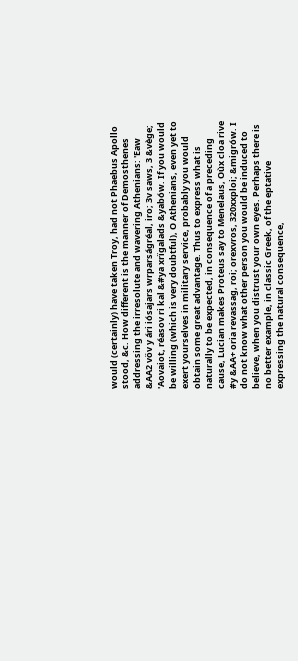would (certainly) have taken Troy, had not Phaebus Apollo stood, &c. How different is the manner of Demosthenes addressing the irresolute and wavering Athenians: 'Eaw &AA2 vöv y ári iósajars wrparságréal, iro; 3v saws, 3 &vège; 'Aovaiot, réasov ri kal &#ya xrïgalads &yabów. If you would be willing (which is very doubtful), O Athenians, even yet to exert yourselves in military service, probably you would obtain some great advantage. Thus to express what is naturally to be expected, in consequence of a preceding cause, Lucian makes Proteus say to Menelaus, Oùx cloa rive #y &AA+ oria revassag, roi; orexvros, 320xxploi; &migrów. I do not know what other person you would be induced to believe, when you distrust your own eyes. Perhaps there is no better example, in classic Greek, of the eptative expressing the natural consequence,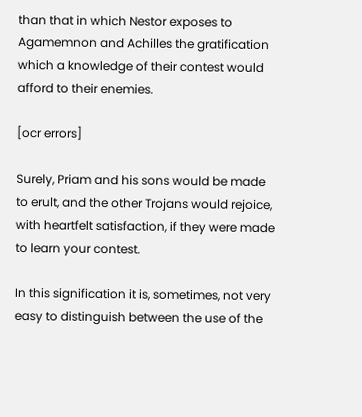than that in which Nestor exposes to Agamemnon and Achilles the gratification which a knowledge of their contest would afford to their enemies.

[ocr errors]

Surely, Priam and his sons would be made to erult, and the other Trojans would rejoice, with heartfelt satisfaction, if they were made to learn your contest.

In this signification it is, sometimes, not very easy to distinguish between the use of the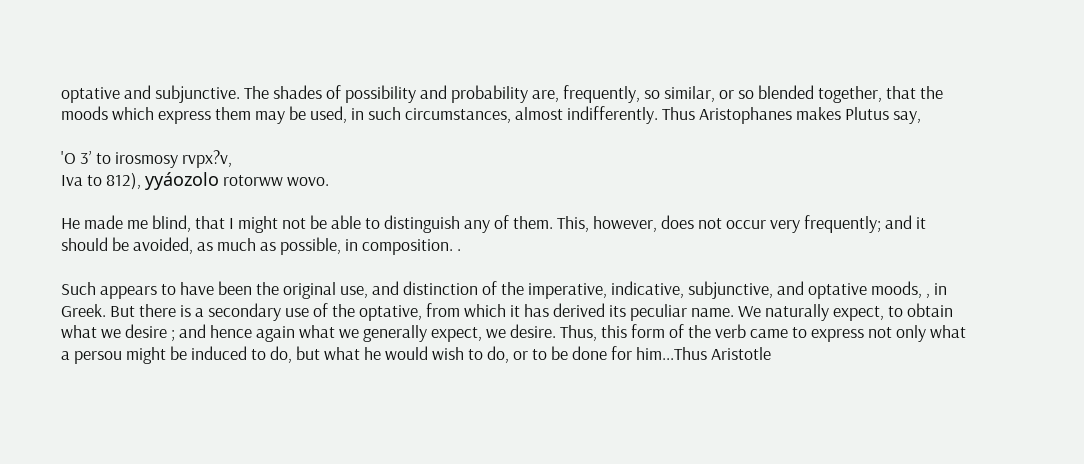optative and subjunctive. The shades of possibility and probability are, frequently, so similar, or so blended together, that the moods which express them may be used, in such circumstances, almost indifferently. Thus Aristophanes makes Plutus say,

'O 3’ to irosmosy rvpx?v,
Iva to 812), yyáozolo rotorww wovo.

He made me blind, that I might not be able to distinguish any of them. This, however, does not occur very frequently; and it should be avoided, as much as possible, in composition. .

Such appears to have been the original use, and distinction of the imperative, indicative, subjunctive, and optative moods, , in Greek. But there is a secondary use of the optative, from which it has derived its peculiar name. We naturally expect, to obtain what we desire ; and hence again what we generally expect, we desire. Thus, this form of the verb came to express not only what a persou might be induced to do, but what he would wish to do, or to be done for him...Thus Aristotle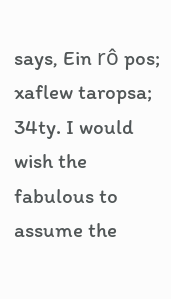says, Ein rô pos; xaflew taropsa; 34ty. I would wish the fabulous to assume the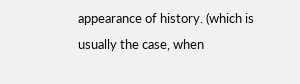appearance of history. (which is usually the case, when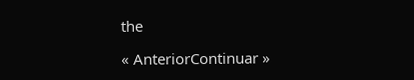the

« AnteriorContinuar »